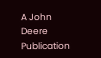A John Deere Publication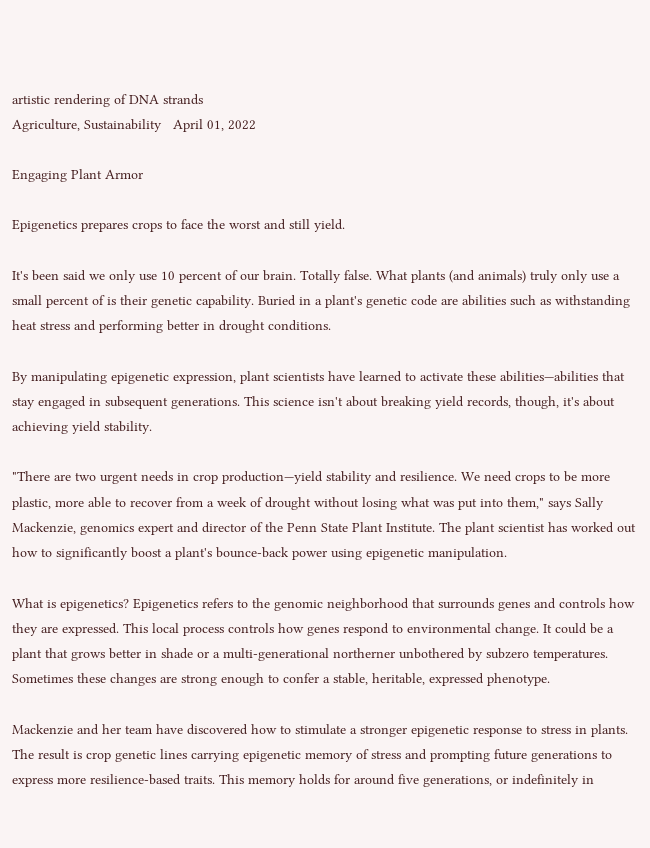artistic rendering of DNA strands
Agriculture, Sustainability   April 01, 2022

Engaging Plant Armor

Epigenetics prepares crops to face the worst and still yield.

It's been said we only use 10 percent of our brain. Totally false. What plants (and animals) truly only use a small percent of is their genetic capability. Buried in a plant's genetic code are abilities such as withstanding heat stress and performing better in drought conditions.

By manipulating epigenetic expression, plant scientists have learned to activate these abilities—abilities that stay engaged in subsequent generations. This science isn't about breaking yield records, though, it's about achieving yield stability.

"There are two urgent needs in crop production—yield stability and resilience. We need crops to be more plastic, more able to recover from a week of drought without losing what was put into them," says Sally Mackenzie, genomics expert and director of the Penn State Plant Institute. The plant scientist has worked out how to significantly boost a plant's bounce-back power using epigenetic manipulation.

What is epigenetics? Epigenetics refers to the genomic neighborhood that surrounds genes and controls how they are expressed. This local process controls how genes respond to environmental change. It could be a plant that grows better in shade or a multi-generational northerner unbothered by subzero temperatures. Sometimes these changes are strong enough to confer a stable, heritable, expressed phenotype.

Mackenzie and her team have discovered how to stimulate a stronger epigenetic response to stress in plants. The result is crop genetic lines carrying epigenetic memory of stress and prompting future generations to express more resilience-based traits. This memory holds for around five generations, or indefinitely in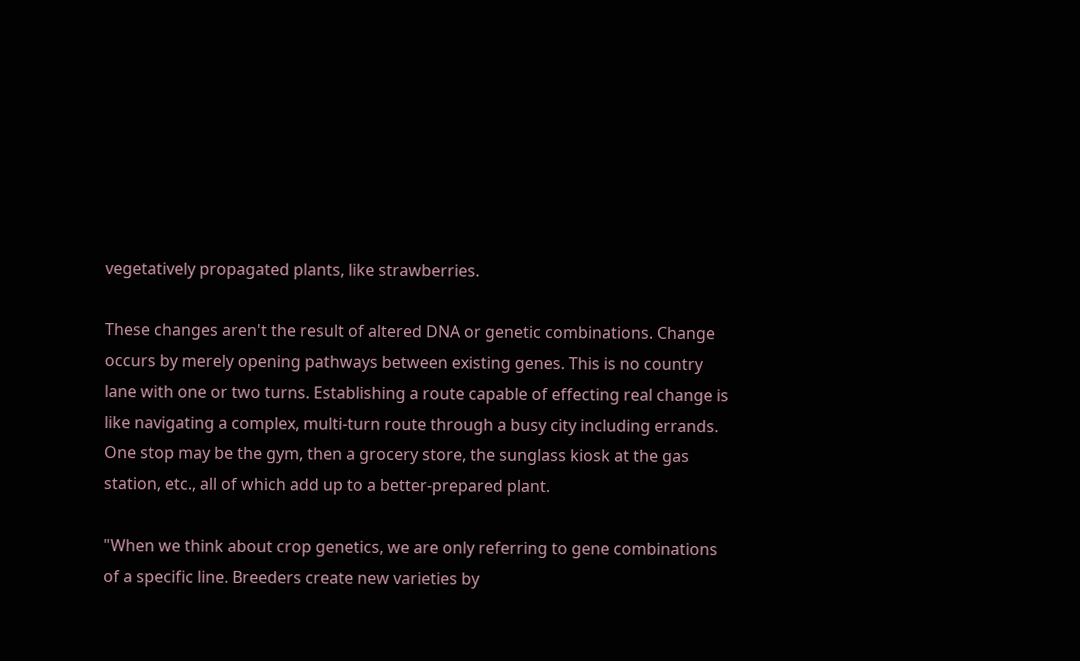vegetatively propagated plants, like strawberries.

These changes aren't the result of altered DNA or genetic combinations. Change occurs by merely opening pathways between existing genes. This is no country lane with one or two turns. Establishing a route capable of effecting real change is like navigating a complex, multi-turn route through a busy city including errands. One stop may be the gym, then a grocery store, the sunglass kiosk at the gas station, etc., all of which add up to a better-prepared plant.

"When we think about crop genetics, we are only referring to gene combinations of a specific line. Breeders create new varieties by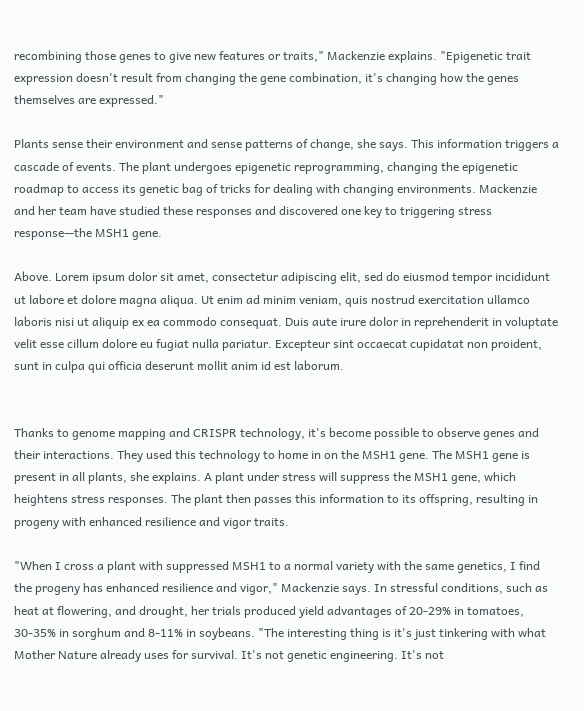recombining those genes to give new features or traits," Mackenzie explains. "Epigenetic trait expression doesn't result from changing the gene combination, it's changing how the genes themselves are expressed."

Plants sense their environment and sense patterns of change, she says. This information triggers a cascade of events. The plant undergoes epigenetic reprogramming, changing the epigenetic roadmap to access its genetic bag of tricks for dealing with changing environments. Mackenzie and her team have studied these responses and discovered one key to triggering stress response—the MSH1 gene.

Above. Lorem ipsum dolor sit amet, consectetur adipiscing elit, sed do eiusmod tempor incididunt ut labore et dolore magna aliqua. Ut enim ad minim veniam, quis nostrud exercitation ullamco laboris nisi ut aliquip ex ea commodo consequat. Duis aute irure dolor in reprehenderit in voluptate velit esse cillum dolore eu fugiat nulla pariatur. Excepteur sint occaecat cupidatat non proident, sunt in culpa qui officia deserunt mollit anim id est laborum.


Thanks to genome mapping and CRISPR technology, it's become possible to observe genes and their interactions. They used this technology to home in on the MSH1 gene. The MSH1 gene is present in all plants, she explains. A plant under stress will suppress the MSH1 gene, which heightens stress responses. The plant then passes this information to its offspring, resulting in progeny with enhanced resilience and vigor traits.

"When I cross a plant with suppressed MSH1 to a normal variety with the same genetics, I find the progeny has enhanced resilience and vigor," Mackenzie says. In stressful conditions, such as heat at flowering, and drought, her trials produced yield advantages of 20-29% in tomatoes, 30-35% in sorghum and 8-11% in soybeans. "The interesting thing is it's just tinkering with what Mother Nature already uses for survival. It's not genetic engineering. It's not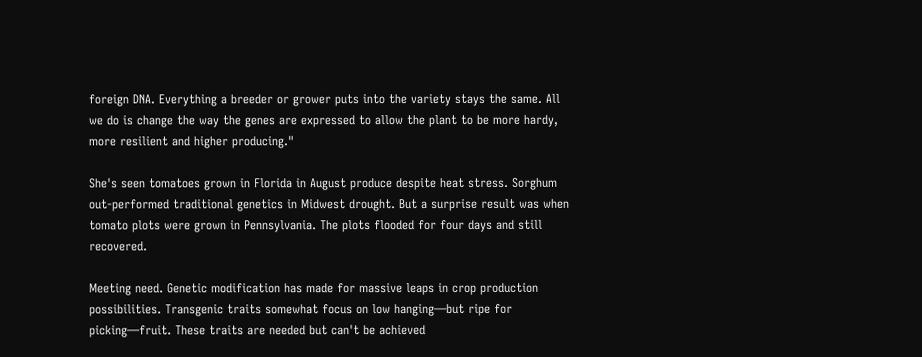foreign DNA. Everything a breeder or grower puts into the variety stays the same. All we do is change the way the genes are expressed to allow the plant to be more hardy, more resilient and higher producing."

She's seen tomatoes grown in Florida in August produce despite heat stress. Sorghum out-performed traditional genetics in Midwest drought. But a surprise result was when tomato plots were grown in Pennsylvania. The plots flooded for four days and still recovered.

Meeting need. Genetic modification has made for massive leaps in crop production possibilities. Transgenic traits somewhat focus on low hanging—but ripe for picking—fruit. These traits are needed but can't be achieved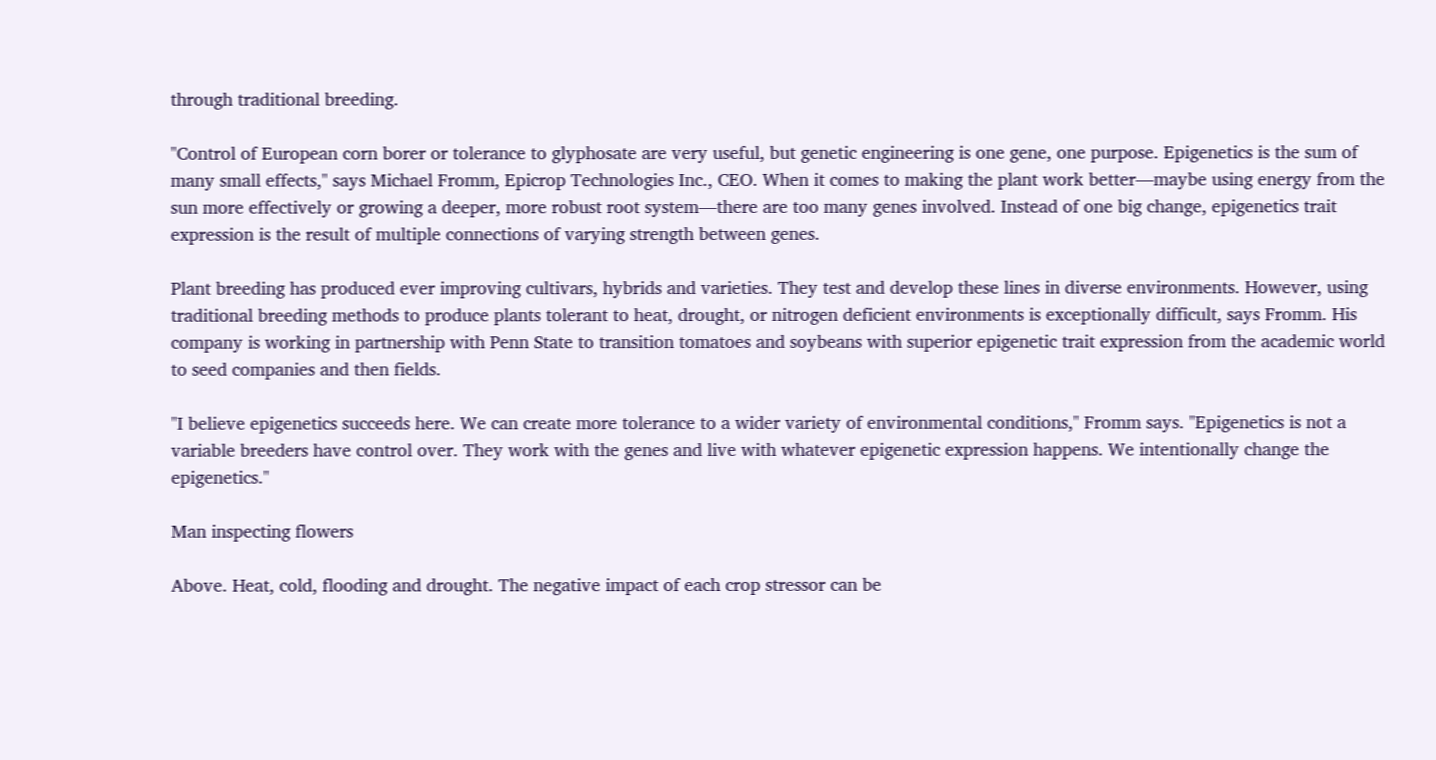through traditional breeding.

"Control of European corn borer or tolerance to glyphosate are very useful, but genetic engineering is one gene, one purpose. Epigenetics is the sum of many small effects," says Michael Fromm, Epicrop Technologies Inc., CEO. When it comes to making the plant work better—maybe using energy from the sun more effectively or growing a deeper, more robust root system—there are too many genes involved. Instead of one big change, epigenetics trait expression is the result of multiple connections of varying strength between genes.

Plant breeding has produced ever improving cultivars, hybrids and varieties. They test and develop these lines in diverse environments. However, using traditional breeding methods to produce plants tolerant to heat, drought, or nitrogen deficient environments is exceptionally difficult, says Fromm. His company is working in partnership with Penn State to transition tomatoes and soybeans with superior epigenetic trait expression from the academic world to seed companies and then fields.

"I believe epigenetics succeeds here. We can create more tolerance to a wider variety of environmental conditions," Fromm says. "Epigenetics is not a variable breeders have control over. They work with the genes and live with whatever epigenetic expression happens. We intentionally change the epigenetics."

Man inspecting flowers

Above. Heat, cold, flooding and drought. The negative impact of each crop stressor can be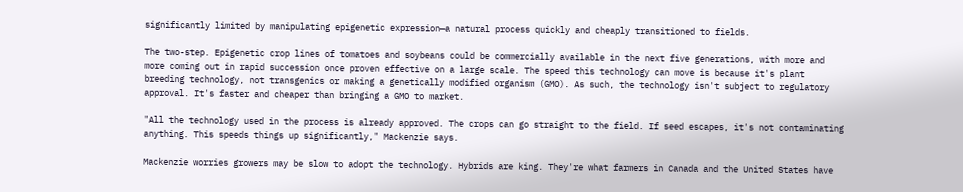significantly limited by manipulating epigenetic expression—a natural process quickly and cheaply transitioned to fields.

The two-step. Epigenetic crop lines of tomatoes and soybeans could be commercially available in the next five generations, with more and more coming out in rapid succession once proven effective on a large scale. The speed this technology can move is because it's plant breeding technology, not transgenics or making a genetically modified organism (GMO). As such, the technology isn't subject to regulatory approval. It's faster and cheaper than bringing a GMO to market.

"All the technology used in the process is already approved. The crops can go straight to the field. If seed escapes, it's not contaminating anything. This speeds things up significantly," Mackenzie says.

Mackenzie worries growers may be slow to adopt the technology. Hybrids are king. They're what farmers in Canada and the United States have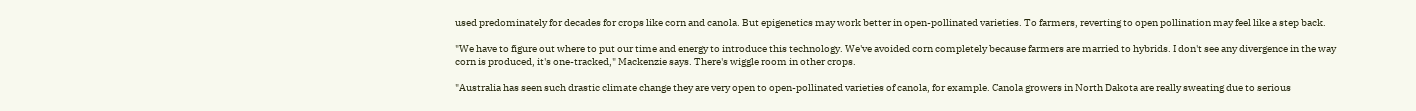used predominately for decades for crops like corn and canola. But epigenetics may work better in open-pollinated varieties. To farmers, reverting to open pollination may feel like a step back.

"We have to figure out where to put our time and energy to introduce this technology. We've avoided corn completely because farmers are married to hybrids. I don't see any divergence in the way corn is produced, it's one-tracked," Mackenzie says. There's wiggle room in other crops.

"Australia has seen such drastic climate change they are very open to open-pollinated varieties of canola, for example. Canola growers in North Dakota are really sweating due to serious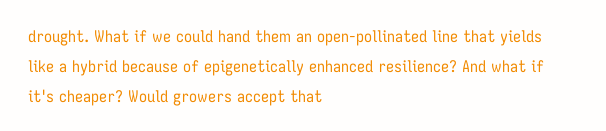drought. What if we could hand them an open-pollinated line that yields like a hybrid because of epigenetically enhanced resilience? And what if it's cheaper? Would growers accept that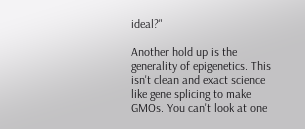ideal?"

Another hold up is the generality of epigenetics. This isn't clean and exact science like gene splicing to make GMOs. You can't look at one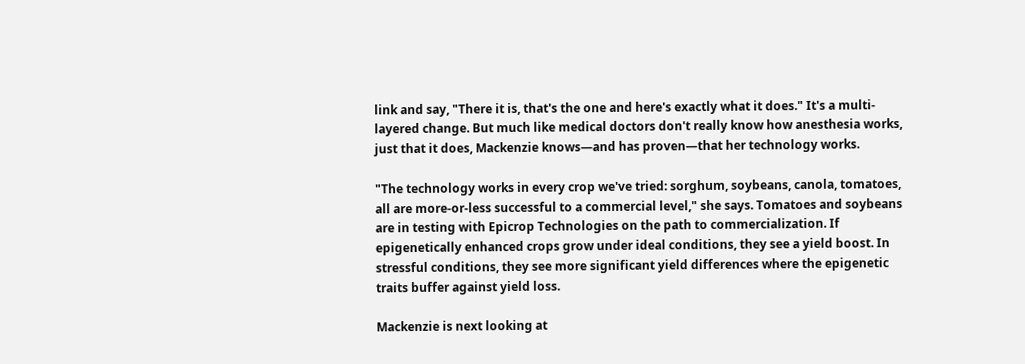link and say, "There it is, that's the one and here's exactly what it does." It's a multi-layered change. But much like medical doctors don't really know how anesthesia works, just that it does, Mackenzie knows—and has proven—that her technology works.

"The technology works in every crop we've tried: sorghum, soybeans, canola, tomatoes, all are more-or-less successful to a commercial level," she says. Tomatoes and soybeans are in testing with Epicrop Technologies on the path to commercialization. If epigenetically enhanced crops grow under ideal conditions, they see a yield boost. In stressful conditions, they see more significant yield differences where the epigenetic traits buffer against yield loss.

Mackenzie is next looking at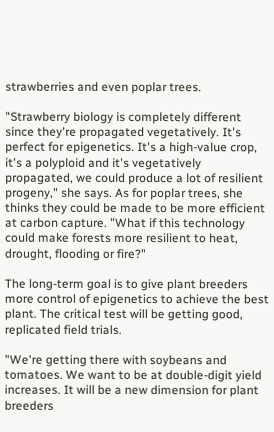strawberries and even poplar trees.

"Strawberry biology is completely different since they're propagated vegetatively. It's perfect for epigenetics. It's a high-value crop, it's a polyploid and it's vegetatively propagated, we could produce a lot of resilient progeny," she says. As for poplar trees, she thinks they could be made to be more efficient at carbon capture. "What if this technology could make forests more resilient to heat, drought, flooding or fire?"

The long-term goal is to give plant breeders more control of epigenetics to achieve the best plant. The critical test will be getting good, replicated field trials.

"We're getting there with soybeans and tomatoes. We want to be at double-digit yield increases. It will be a new dimension for plant breeders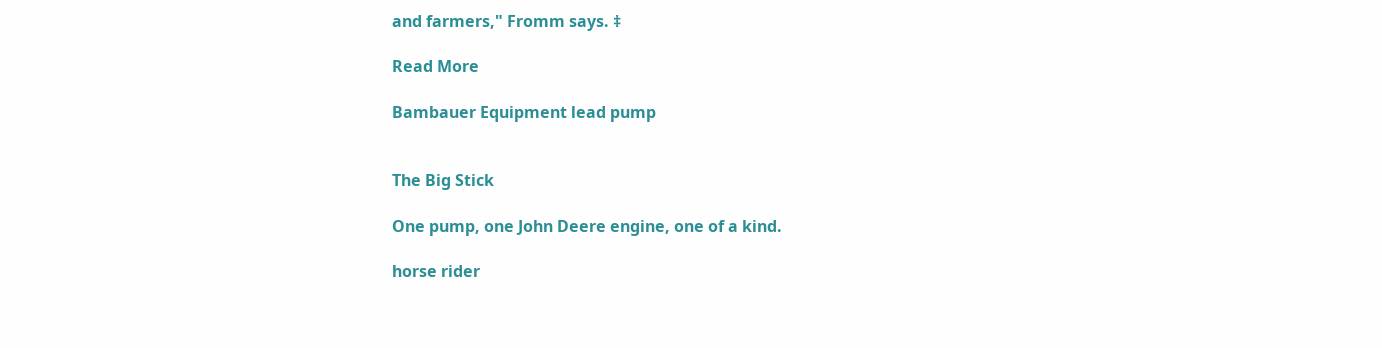and farmers," Fromm says. ‡

Read More

Bambauer Equipment lead pump


The Big Stick

One pump, one John Deere engine, one of a kind.

horse rider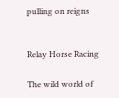pulling on reigns


Relay Horse Racing

The wild world of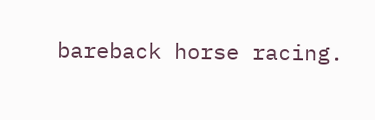bareback horse racing.